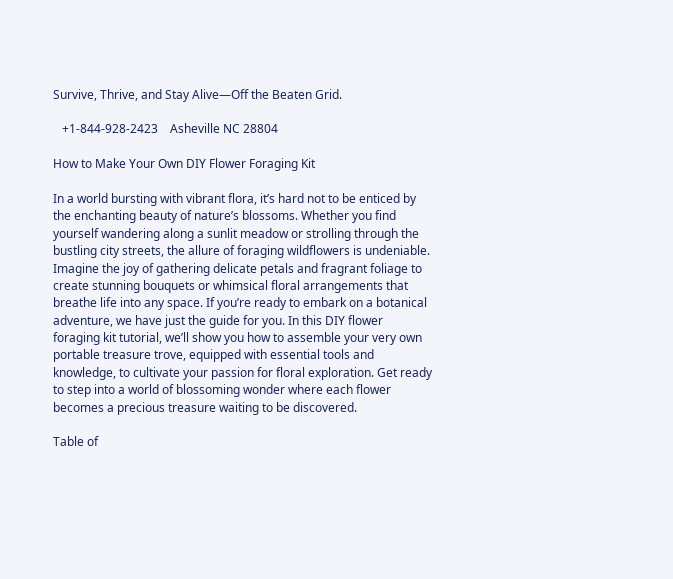Survive, Thrive, and Stay Alive—Off the Beaten Grid.

   +1-844-928-2423    Asheville NC 28804

How to Make Your Own DIY Flower Foraging Kit

In a world bursting with vibrant flora, it’s hard not to be enticed by the enchanting beauty of nature’s blossoms. Whether you find yourself wandering along a sunlit meadow or strolling through the bustling city streets, the allure of foraging wildflowers is undeniable. Imagine the joy of gathering delicate petals and fragrant foliage to create stunning bouquets or whimsical floral arrangements that breathe life into any space. If you’re ready to embark on a botanical adventure, we have just the guide for you. In this DIY flower foraging kit tutorial, we’ll show you how to assemble your very own portable treasure trove, equipped with essential tools and knowledge, to cultivate your passion for floral exploration. Get ready to step into a world of blossoming wonder where each flower becomes a precious treasure waiting to be discovered.

Table of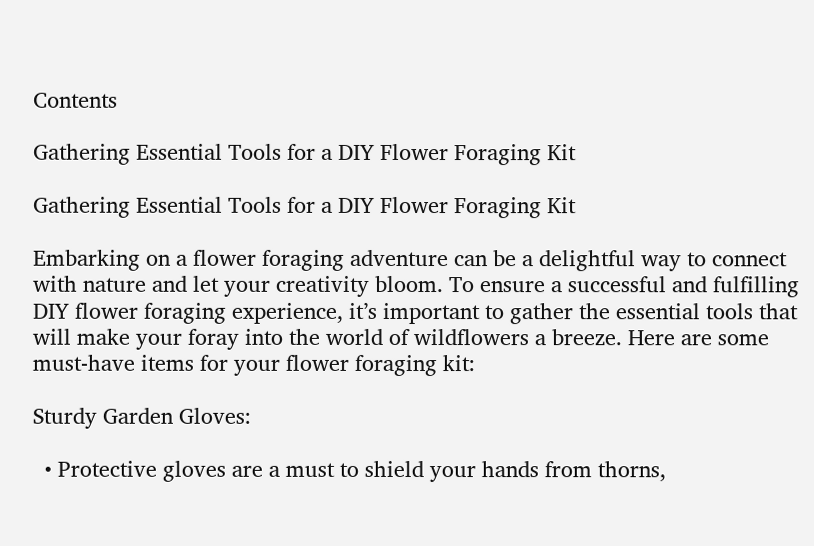Contents

Gathering Essential Tools for a DIY Flower Foraging Kit

Gathering Essential Tools for a DIY Flower Foraging Kit

Embarking on a flower foraging adventure can be a delightful way to connect with nature and let your creativity bloom. To ensure a successful and fulfilling DIY flower foraging experience, it’s important to gather the essential tools that will make your foray into the world of wildflowers a breeze. Here are some must-have items for your flower foraging kit:

Sturdy Garden Gloves:

  • Protective gloves are a must to shield your hands from thorns,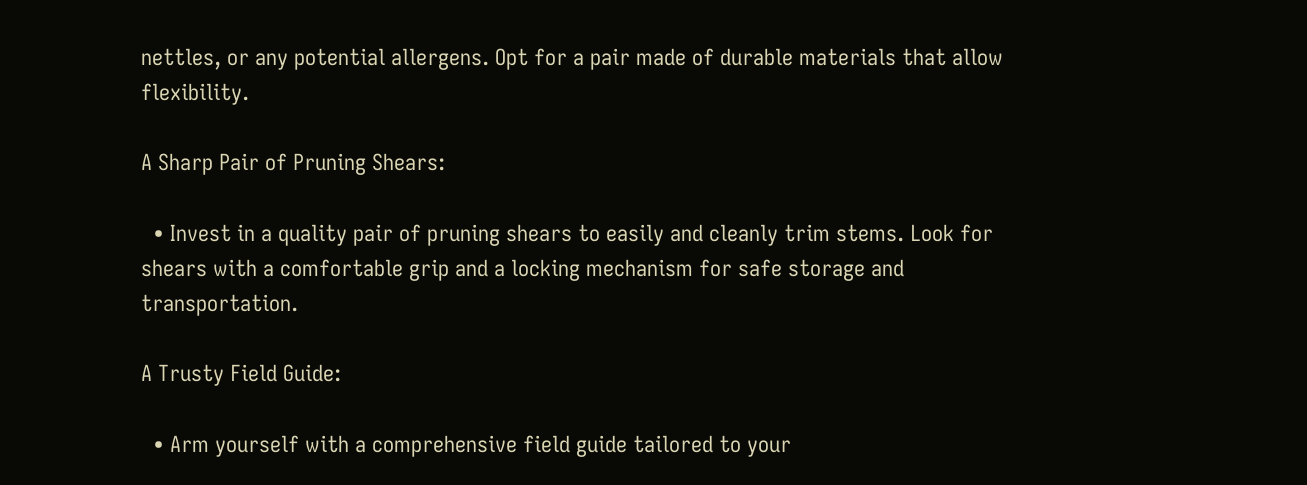nettles, or any potential allergens. Opt for a pair made of durable materials that allow flexibility.

A Sharp Pair of Pruning Shears:

  • Invest in a quality pair of pruning shears to easily and cleanly trim stems. Look for shears with a comfortable grip and a locking mechanism for safe storage and transportation.

A Trusty Field Guide:

  • Arm yourself with a comprehensive field guide tailored to your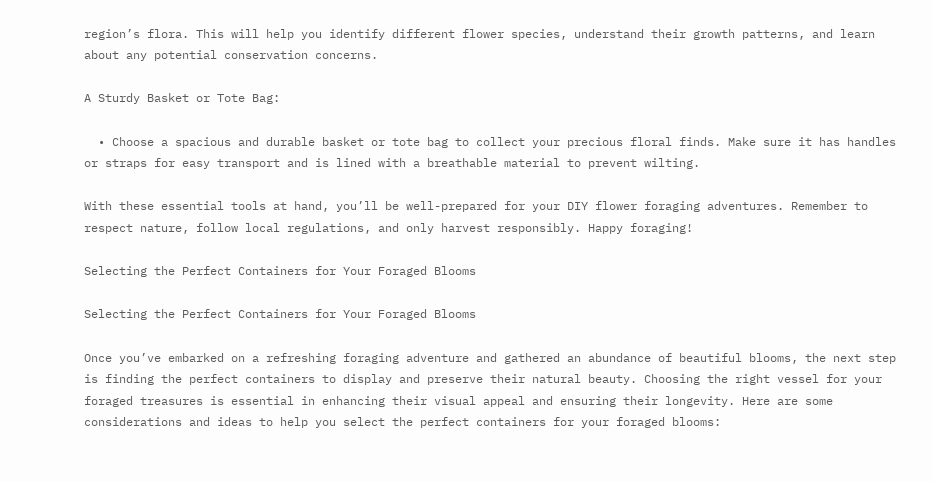region’s flora. This will help you identify different flower species, understand their growth patterns, and learn about any potential conservation concerns.

A Sturdy Basket or Tote Bag:

  • Choose a spacious and durable basket or tote bag to collect your precious floral finds. Make sure it has handles or straps for easy transport and is lined with a breathable material to prevent wilting.

With these essential tools at hand, you’ll be well-prepared for your DIY flower foraging adventures. Remember to respect nature, follow local regulations, and only harvest responsibly. Happy foraging!

Selecting the Perfect Containers for Your Foraged Blooms

Selecting the Perfect Containers for Your Foraged Blooms

Once you’ve embarked on a refreshing foraging adventure and gathered an abundance of beautiful blooms, the next step is finding the perfect containers to display and preserve their natural beauty. Choosing the right vessel for your foraged treasures is essential in enhancing their visual appeal and ensuring their longevity. Here are some considerations and ideas to help you select the perfect containers for your foraged blooms: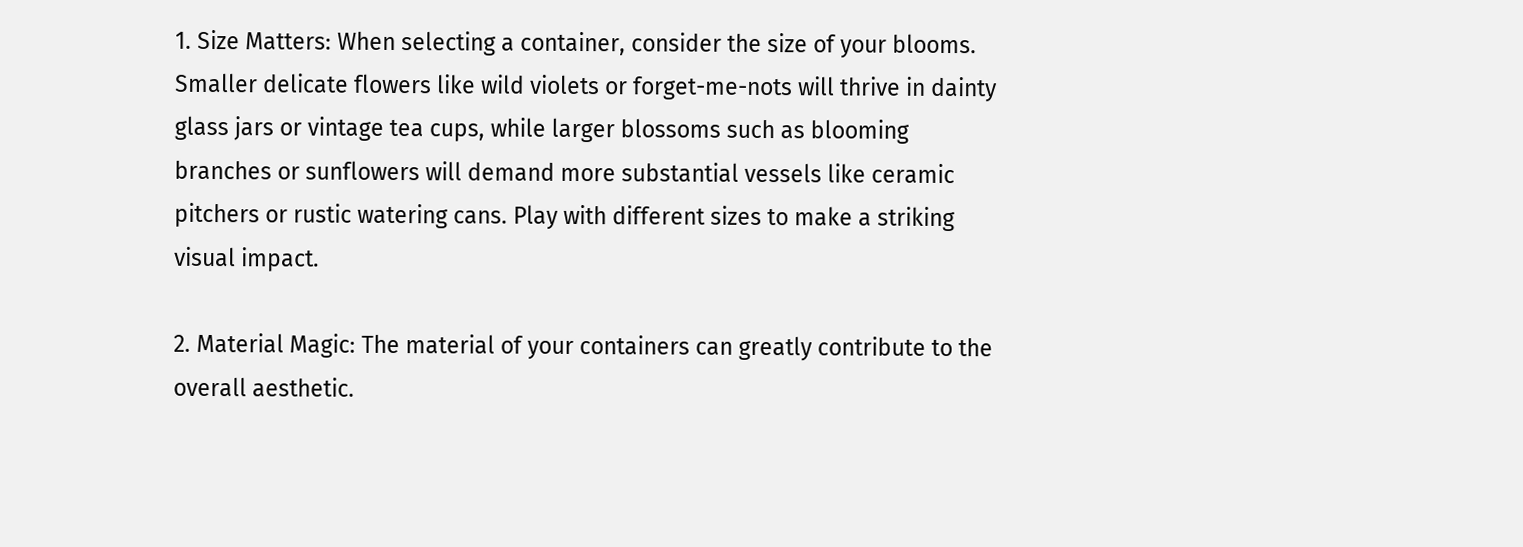1. Size Matters: When selecting a container, consider the size of your blooms. Smaller delicate flowers like wild violets or forget-me-nots will thrive in dainty glass jars or vintage tea cups, while larger blossoms such as blooming branches or sunflowers will demand more substantial vessels like ceramic pitchers or rustic watering cans. Play with different sizes to make a striking visual impact.

2. Material Magic: The material of your containers can greatly contribute to the overall aesthetic.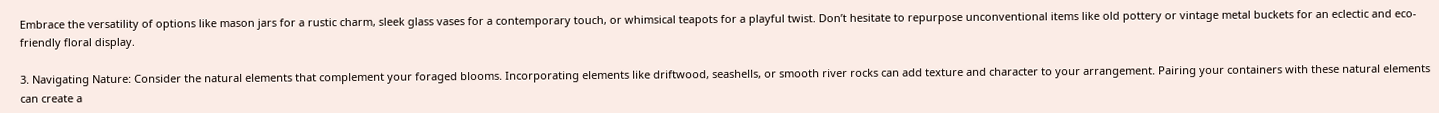Embrace the versatility of options like mason jars for a rustic charm, sleek glass vases for a contemporary touch, or whimsical teapots for a playful twist. Don’t hesitate to repurpose unconventional items like old pottery or vintage metal buckets for an eclectic and eco-friendly floral display.

3. Navigating Nature: Consider the natural elements that complement your foraged blooms. Incorporating elements like driftwood, seashells, or smooth river rocks can add texture and character to your arrangement. Pairing your containers with these natural elements can create a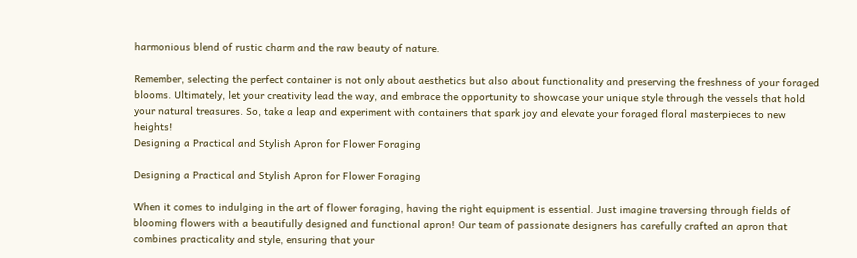harmonious blend of rustic charm and the raw beauty of nature.

Remember, selecting the perfect container is not only about aesthetics but also about functionality and preserving the freshness of your foraged blooms. Ultimately, let your creativity lead the way, and embrace the opportunity to showcase your unique style through the vessels that hold your natural treasures. So, take a leap and experiment with containers that spark joy and elevate your foraged floral masterpieces to new heights!
Designing a Practical and Stylish Apron for Flower Foraging

Designing a Practical and Stylish Apron for Flower Foraging

When it comes to indulging in the art of flower foraging, having the right equipment is essential. Just imagine traversing through fields of blooming flowers with a beautifully designed and functional apron! Our team of passionate designers has carefully crafted an apron that combines practicality and style, ensuring that your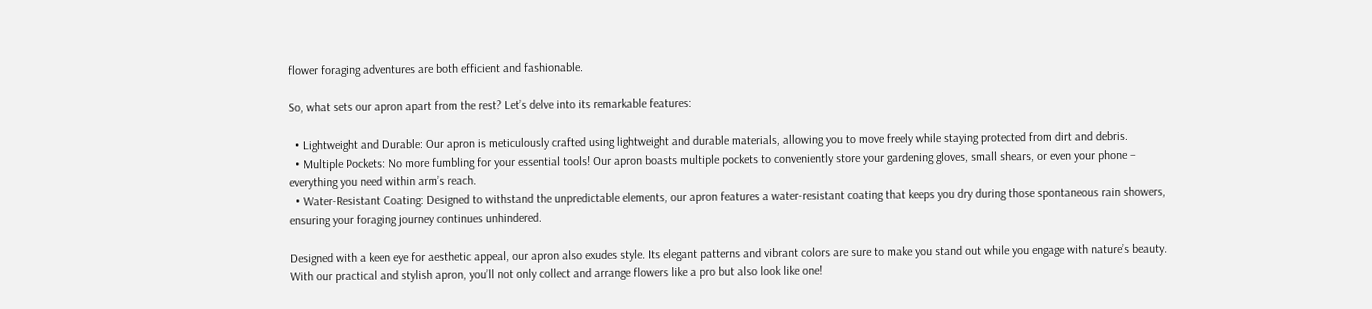flower foraging adventures are both efficient and fashionable.

So, what sets our apron apart from the rest? Let’s delve into its remarkable features:

  • Lightweight and Durable: Our apron is meticulously crafted using lightweight and durable materials, allowing you to move freely while staying protected from dirt and debris.
  • Multiple Pockets: No more fumbling for your essential tools! Our apron boasts multiple pockets to conveniently store your gardening gloves, small shears, or even your phone – everything you need within arm’s reach.
  • Water-Resistant Coating: Designed to withstand the unpredictable elements, our apron features a water-resistant coating that keeps you dry during those spontaneous rain showers, ensuring your foraging journey continues unhindered.

Designed with a keen eye for aesthetic appeal, our apron also exudes style. Its elegant patterns and vibrant colors are sure to make you stand out while you engage with nature’s beauty. With our practical and stylish apron, you’ll not only collect and arrange flowers like a pro but also look like one!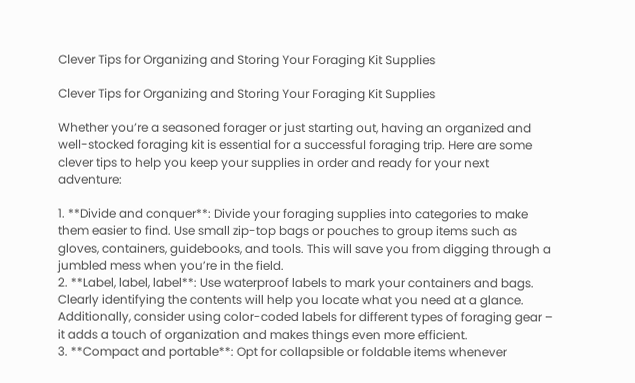Clever Tips for Organizing and Storing Your Foraging Kit Supplies

Clever Tips for Organizing and Storing Your Foraging Kit Supplies

Whether you’re a seasoned forager or just starting out, having an organized and well-stocked foraging kit is essential for a successful foraging trip. Here are some clever tips to help you keep your supplies in order and ready for your next adventure:

1. **Divide and conquer**: Divide your foraging supplies into categories to make them easier to find. Use small zip-top bags or pouches to group items such as gloves, containers, guidebooks, and tools. This will save you from digging through a jumbled mess when you’re in the field.
2. **Label, label, label**: Use waterproof labels to mark your containers and bags. Clearly identifying the contents will help you locate what you need at a glance. Additionally, consider using color-coded labels for different types of foraging gear – it adds a touch of organization and makes things even more efficient.
3. **Compact and portable**: Opt for collapsible or foldable items whenever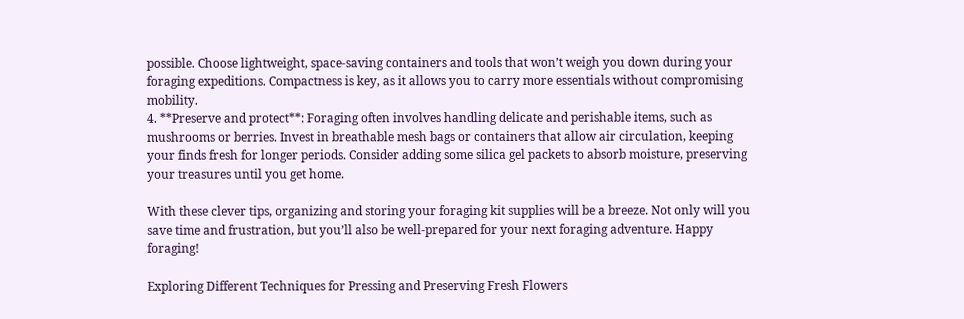possible. Choose lightweight, space-saving containers and tools that won’t weigh you down during your foraging expeditions. Compactness is key, as it allows you to carry more essentials without compromising mobility.
4. **Preserve and protect**: Foraging often involves handling delicate and perishable items, such as mushrooms or berries. Invest in breathable mesh bags or containers that allow air circulation, keeping your finds fresh for longer periods. Consider adding some silica gel packets to absorb moisture, preserving your treasures until you get home.

With these clever tips, organizing and storing your foraging kit supplies will be a breeze. Not only will you save time and frustration, but you’ll also be well-prepared for your next foraging adventure. Happy foraging!

Exploring Different Techniques for Pressing and Preserving Fresh Flowers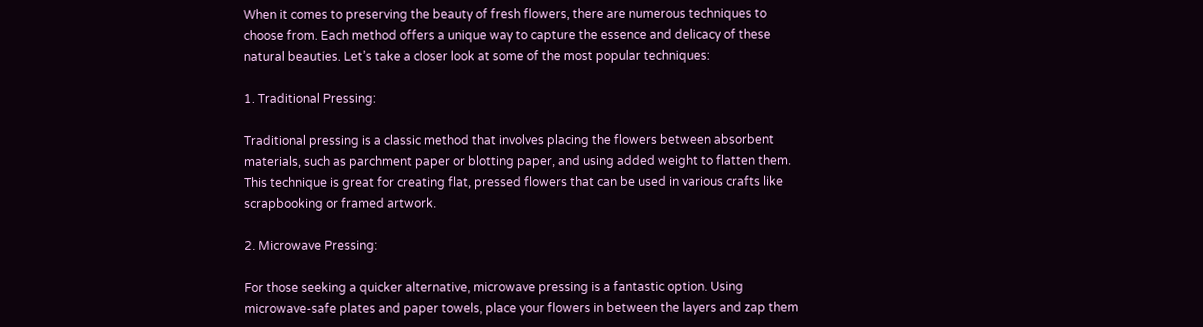When it comes to preserving the beauty of fresh flowers, there are numerous techniques to choose from. Each method offers a unique way to capture the essence and delicacy of these natural beauties. Let’s take a closer look at some of the most popular techniques:

1. Traditional Pressing:

Traditional pressing is a classic method that involves placing the flowers between absorbent materials, such as parchment paper or blotting paper, and using added weight to flatten them. This technique is great for creating flat, pressed flowers that can be used in various crafts like scrapbooking or framed artwork.

2. Microwave Pressing:

For those seeking a quicker alternative, microwave pressing is a fantastic option. Using microwave-safe plates and paper towels, place your flowers in between the layers and zap them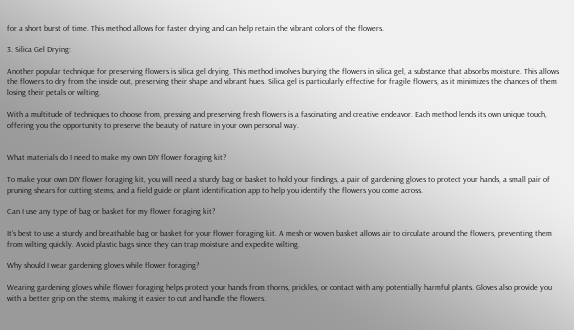for a short burst of time. This method allows for faster drying and can help retain the vibrant colors of the flowers.

3. Silica Gel Drying:

Another popular technique for preserving flowers is silica gel drying. This method involves burying the flowers in silica gel, a substance that absorbs moisture. This allows the flowers to dry from the inside out, preserving their shape and vibrant hues. Silica gel is particularly effective for fragile flowers, as it minimizes the chances of them losing their petals or wilting.

With a multitude of techniques to choose from, pressing and preserving fresh flowers is a fascinating and creative endeavor. Each method lends its own unique touch, offering you the opportunity to preserve the beauty of nature in your own personal way.


What materials do I need to make my own DIY flower foraging kit?

To make your own DIY flower foraging kit, you will need a sturdy bag or basket to hold your findings, a pair of gardening gloves to protect your hands, a small pair of pruning shears for cutting stems, and a field guide or plant identification app to help you identify the flowers you come across.

Can I use any type of bag or basket for my flower foraging kit?

It’s best to use a sturdy and breathable bag or basket for your flower foraging kit. A mesh or woven basket allows air to circulate around the flowers, preventing them from wilting quickly. Avoid plastic bags since they can trap moisture and expedite wilting.

Why should I wear gardening gloves while flower foraging?

Wearing gardening gloves while flower foraging helps protect your hands from thorns, prickles, or contact with any potentially harmful plants. Gloves also provide you with a better grip on the stems, making it easier to cut and handle the flowers.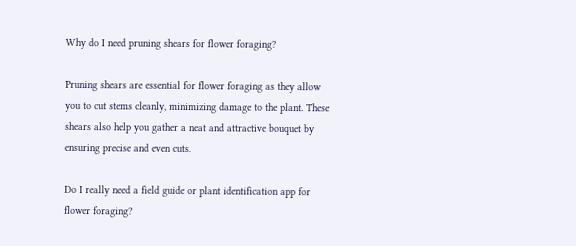Why do I need pruning shears for flower foraging?

Pruning shears are essential for flower foraging as they allow you to cut stems cleanly, minimizing damage to the plant. These shears also help you gather a neat and attractive bouquet by ensuring precise and even cuts.

Do I really need a field guide or plant identification app for flower foraging?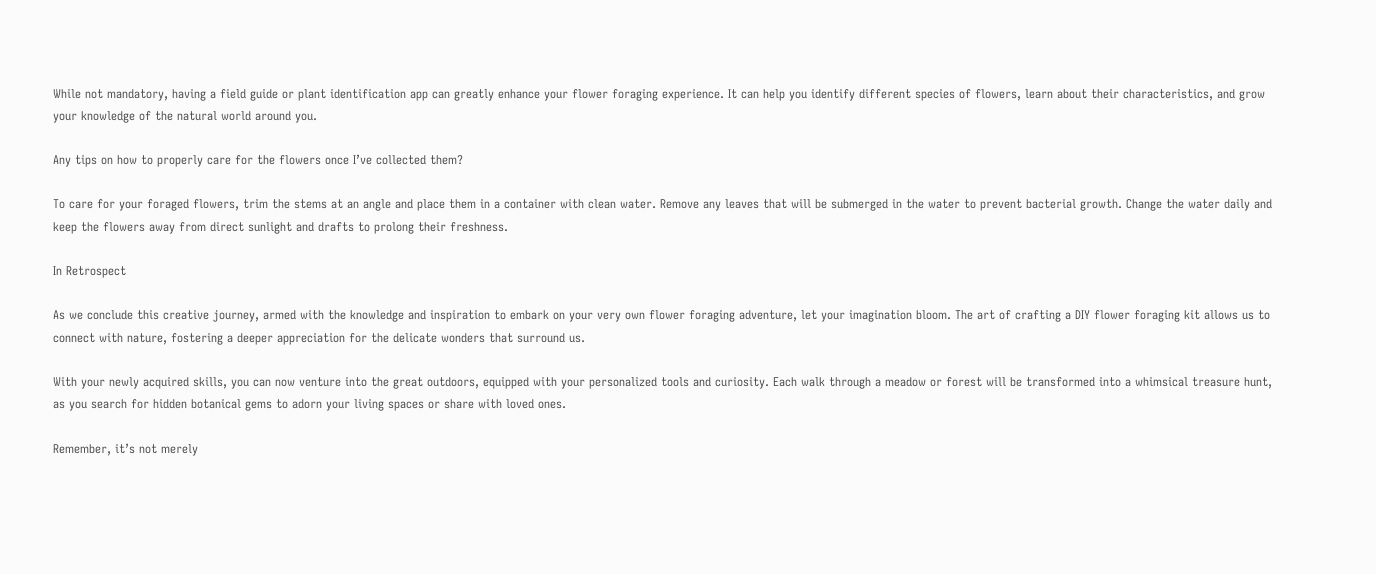While not mandatory, having a field guide or plant identification app can greatly enhance your flower foraging experience. It can help you identify different species of flowers, learn about their characteristics, and grow your knowledge of the natural world around you.

Any tips on how to properly care for the flowers once I’ve collected them?

To care for your foraged flowers, trim the stems at an angle and place them in a container with clean water. Remove any leaves that will be submerged in the water to prevent bacterial growth. Change the water daily and keep the flowers away from direct sunlight and drafts to prolong their freshness.

In Retrospect

As we conclude this creative journey, armed with the knowledge and inspiration to embark on your very own flower foraging adventure, let your imagination bloom. The art of crafting a DIY flower foraging kit allows us to connect with nature, fostering a deeper appreciation for the delicate wonders that surround us.

With your newly acquired skills, you can now venture into the great outdoors, equipped with your personalized tools and curiosity. Each walk through a meadow or forest will be transformed into a whimsical treasure hunt, as you search for hidden botanical gems to adorn your living spaces or share with loved ones.

Remember, it’s not merely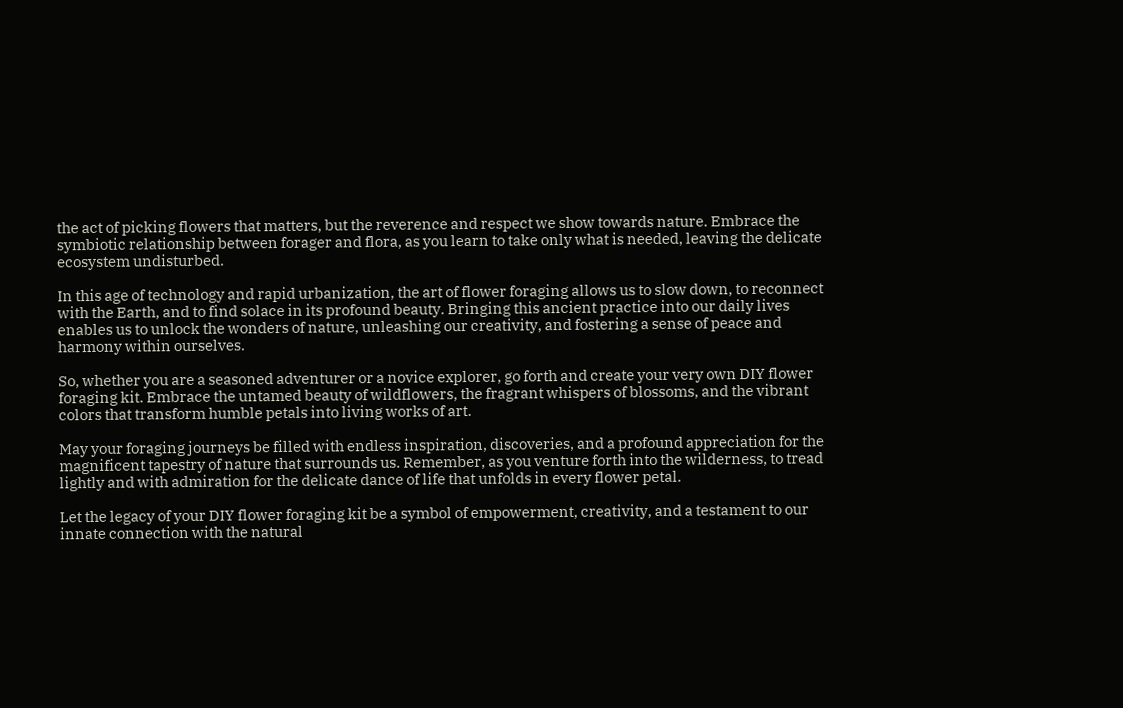the act of picking flowers that matters, but the reverence and respect we show towards nature. Embrace the symbiotic relationship between forager and flora, as you learn to take only what is needed, leaving the delicate ecosystem undisturbed.

In this age of technology and rapid urbanization, the art of flower foraging allows us to slow down, to reconnect with the Earth, and to find solace in its profound beauty. Bringing this ancient practice into our daily lives enables us to unlock the wonders of nature, unleashing our creativity, and fostering a sense of peace and harmony within ourselves.

So, whether you are a seasoned adventurer or a novice explorer, go forth and create your very own DIY flower foraging kit. Embrace the untamed beauty of wildflowers, the fragrant whispers of blossoms, and the vibrant colors that transform humble petals into living works of art.

May your foraging journeys be filled with endless inspiration, discoveries, and a profound appreciation for the magnificent tapestry of nature that surrounds us. Remember, as you venture forth into the wilderness, to tread lightly and with admiration for the delicate dance of life that unfolds in every flower petal.

Let the legacy of your DIY flower foraging kit be a symbol of empowerment, creativity, and a testament to our innate connection with the natural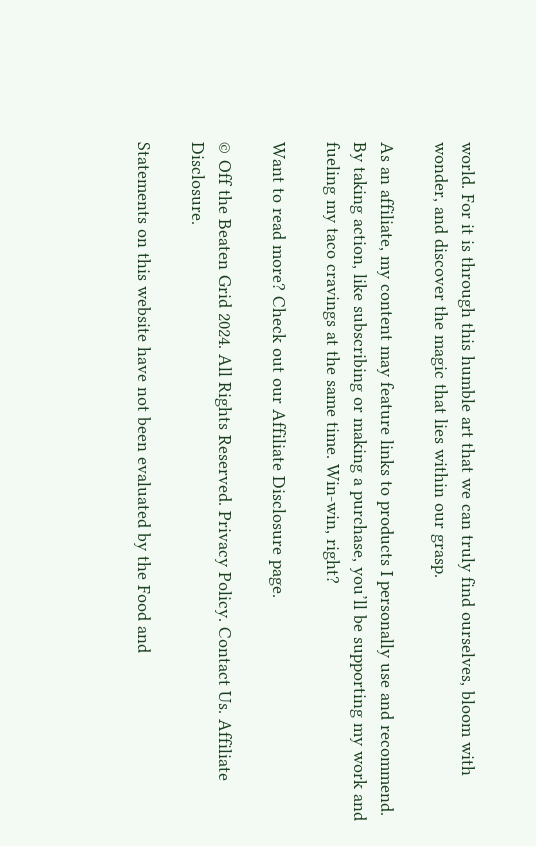world. For it is through this humble art that we can truly find ourselves, bloom with wonder, and discover the magic that lies within our grasp.

As an affiliate, my content may feature links to products I personally use and recommend. By taking action, like subscribing or making a purchase, you’ll be supporting my work and fueling my taco cravings at the same time. Win-win, right?

Want to read more? Check out our Affiliate Disclosure page.

© Off the Beaten Grid 2024. All Rights Reserved. Privacy Policy. Contact Us. Affiliate Disclosure.

Statements on this website have not been evaluated by the Food and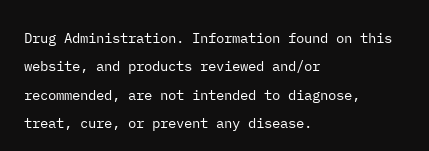Drug Administration. Information found on this website, and products reviewed and/or recommended, are not intended to diagnose, treat, cure, or prevent any disease.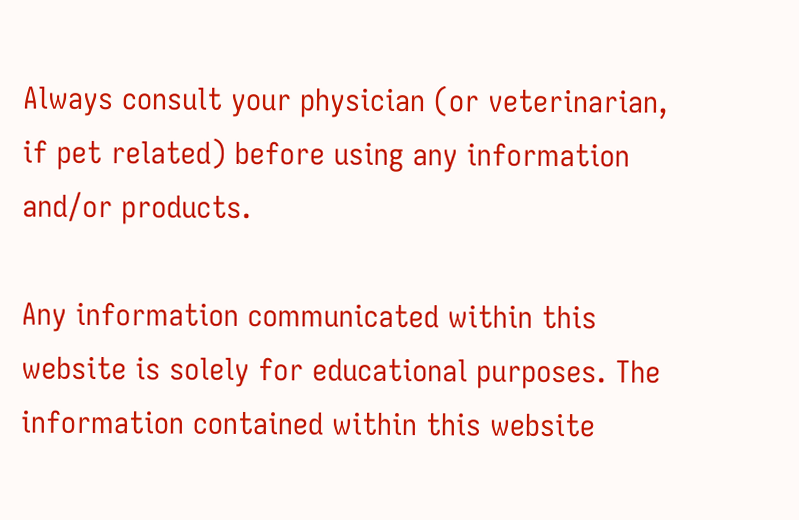Always consult your physician (or veterinarian, if pet related) before using any information and/or products.

Any information communicated within this website is solely for educational purposes. The information contained within this website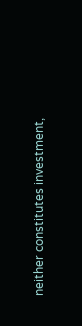neither constitutes investment,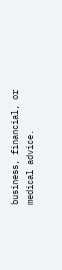business, financial, or medical advice.